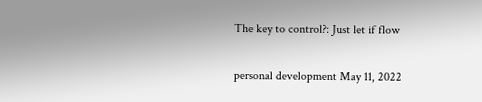The key to control?: Just let if flow

personal development May 11, 2022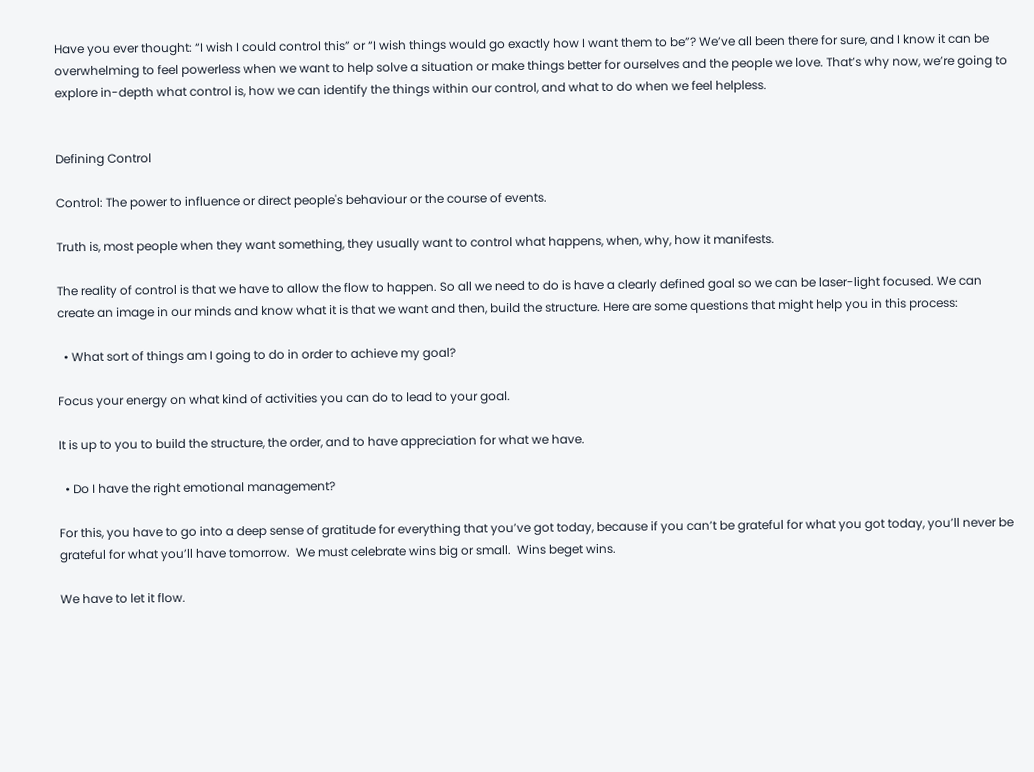Have you ever thought: “I wish I could control this” or “I wish things would go exactly how I want them to be”? We’ve all been there for sure, and I know it can be overwhelming to feel powerless when we want to help solve a situation or make things better for ourselves and the people we love. That’s why now, we’re going to explore in-depth what control is, how we can identify the things within our control, and what to do when we feel helpless.


Defining Control

Control: The power to influence or direct people's behaviour or the course of events.

Truth is, most people when they want something, they usually want to control what happens, when, why, how it manifests.

The reality of control is that we have to allow the flow to happen. So all we need to do is have a clearly defined goal so we can be laser-light focused. We can create an image in our minds and know what it is that we want and then, build the structure. Here are some questions that might help you in this process:

  • What sort of things am I going to do in order to achieve my goal?

Focus your energy on what kind of activities you can do to lead to your goal.

It is up to you to build the structure, the order, and to have appreciation for what we have.

  • Do I have the right emotional management?

For this, you have to go into a deep sense of gratitude for everything that you’ve got today, because if you can’t be grateful for what you got today, you’ll never be grateful for what you’ll have tomorrow.  We must celebrate wins big or small.  Wins beget wins.

We have to let it flow.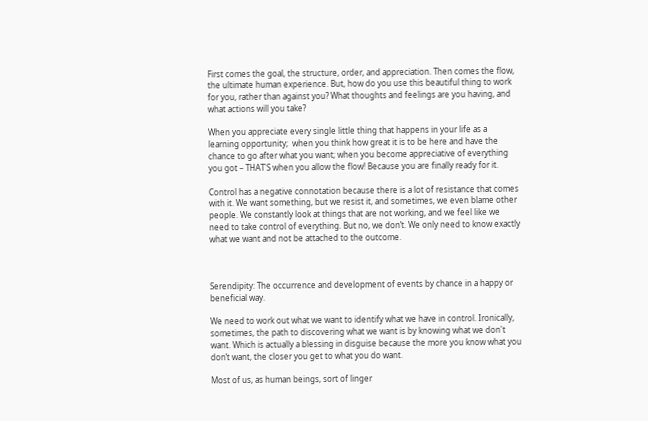First comes the goal, the structure, order, and appreciation. Then comes the flow, the ultimate human experience. But, how do you use this beautiful thing to work for you, rather than against you? What thoughts and feelings are you having, and what actions will you take?

When you appreciate every single little thing that happens in your life as a learning opportunity;  when you think how great it is to be here and have the chance to go after what you want; when you become appreciative of everything you got – THAT'S when you allow the flow! Because you are finally ready for it.

Control has a negative connotation because there is a lot of resistance that comes with it. We want something, but we resist it, and sometimes, we even blame other people. We constantly look at things that are not working, and we feel like we need to take control of everything. But no, we don’t. We only need to know exactly what we want and not be attached to the outcome.



Serendipity: The occurrence and development of events by chance in a happy or beneficial way.

We need to work out what we want to identify what we have in control. Ironically, sometimes, the path to discovering what we want is by knowing what we don't want. Which is actually a blessing in disguise because the more you know what you don’t want, the closer you get to what you do want.

Most of us, as human beings, sort of linger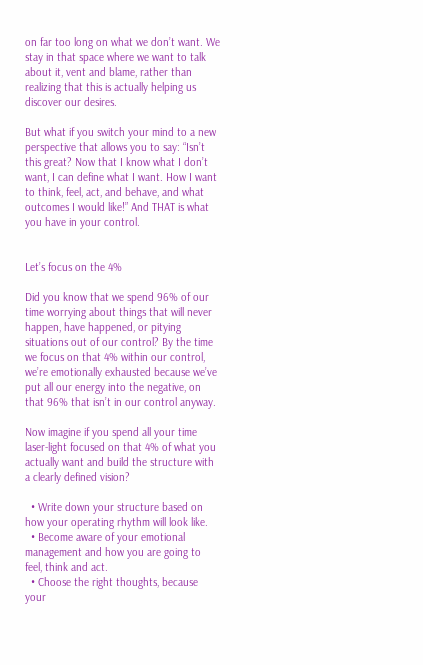on far too long on what we don’t want. We stay in that space where we want to talk about it, vent and blame, rather than realizing that this is actually helping us discover our desires.

But what if you switch your mind to a new perspective that allows you to say: “Isn’t this great? Now that I know what I don’t want, I can define what I want. How I want to think, feel, act, and behave, and what outcomes I would like!” And THAT is what you have in your control.


Let’s focus on the 4%

Did you know that we spend 96% of our time worrying about things that will never happen, have happened, or pitying situations out of our control? By the time we focus on that 4% within our control, we’re emotionally exhausted because we’ve put all our energy into the negative, on that 96% that isn’t in our control anyway.

Now imagine if you spend all your time laser-light focused on that 4% of what you actually want and build the structure with a clearly defined vision?

  • Write down your structure based on how your operating rhythm will look like.
  • Become aware of your emotional management and how you are going to feel, think and act.
  • Choose the right thoughts, because your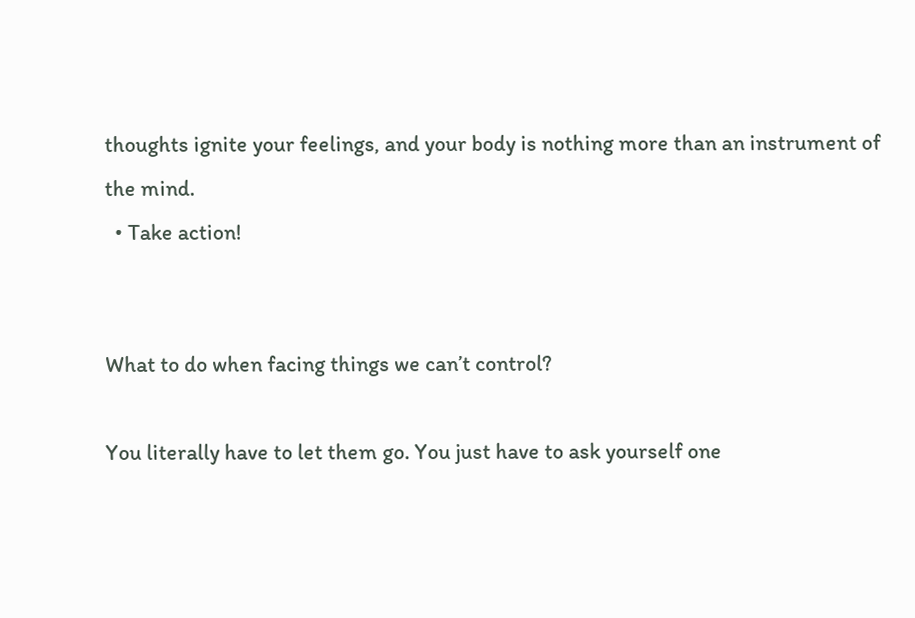thoughts ignite your feelings, and your body is nothing more than an instrument of the mind.
  • Take action!


What to do when facing things we can’t control?

You literally have to let them go. You just have to ask yourself one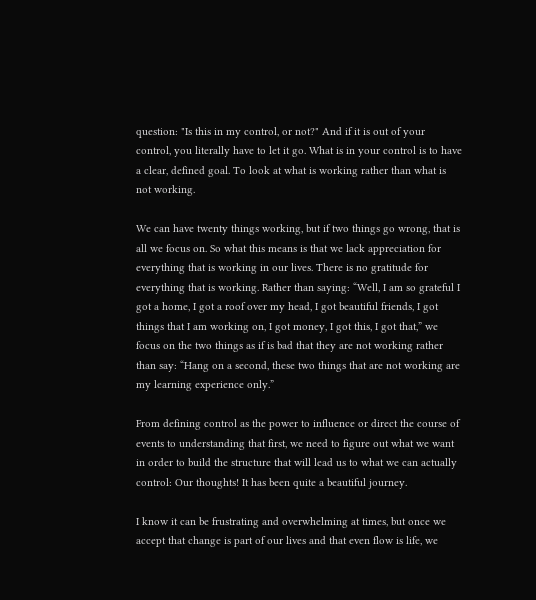question: "Is this in my control, or not?" And if it is out of your control, you literally have to let it go. What is in your control is to have a clear, defined goal. To look at what is working rather than what is not working.

We can have twenty things working, but if two things go wrong, that is all we focus on. So what this means is that we lack appreciation for everything that is working in our lives. There is no gratitude for everything that is working. Rather than saying: “Well, I am so grateful I got a home, I got a roof over my head, I got beautiful friends, I got things that I am working on, I got money, I got this, I got that,” we focus on the two things as if is bad that they are not working rather than say: “Hang on a second, these two things that are not working are my learning experience only.”

From defining control as the power to influence or direct the course of events to understanding that first, we need to figure out what we want in order to build the structure that will lead us to what we can actually control: Our thoughts! It has been quite a beautiful journey.

I know it can be frustrating and overwhelming at times, but once we accept that change is part of our lives and that even flow is life, we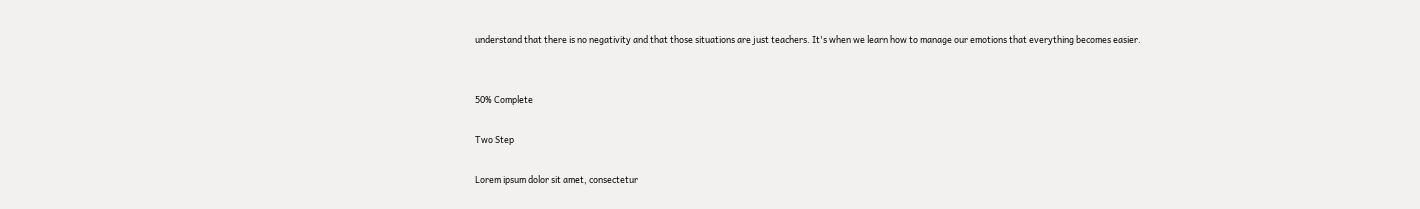understand that there is no negativity and that those situations are just teachers. It's when we learn how to manage our emotions that everything becomes easier.


50% Complete

Two Step

Lorem ipsum dolor sit amet, consectetur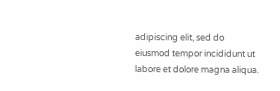adipiscing elit, sed do eiusmod tempor incididunt ut labore et dolore magna aliqua.